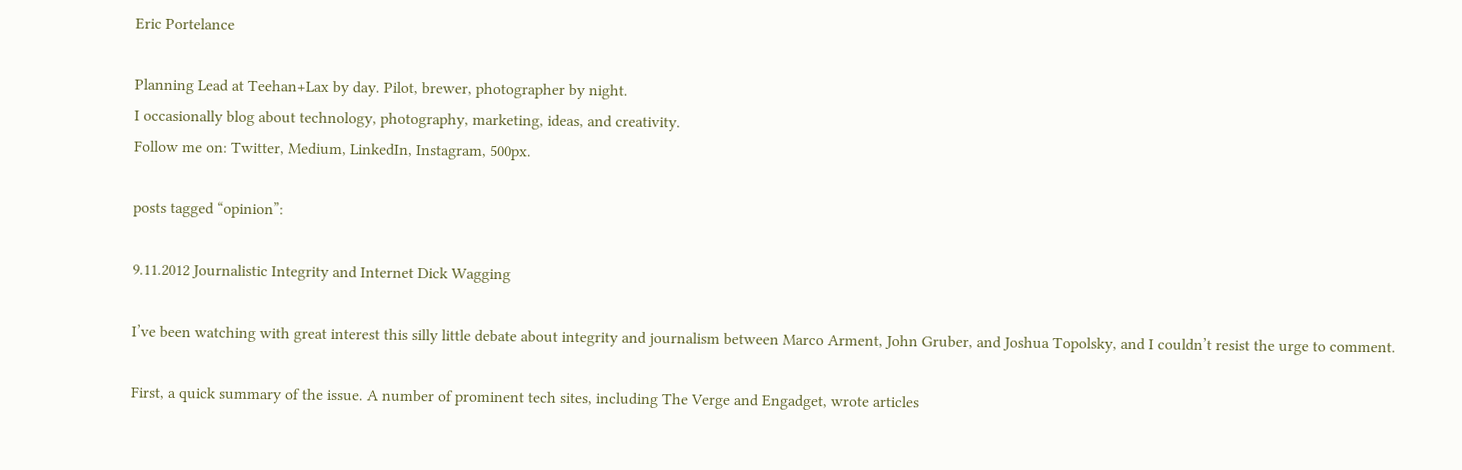Eric Portelance

Planning Lead at Teehan+Lax by day. Pilot, brewer, photographer by night.
I occasionally blog about technology, photography, marketing, ideas, and creativity.
Follow me on: Twitter, Medium, LinkedIn, Instagram, 500px.

posts tagged “opinion”:

9.11.2012 Journalistic Integrity and Internet Dick Wagging

I’ve been watching with great interest this silly little debate about integrity and journalism between Marco Arment, John Gruber, and Joshua Topolsky, and I couldn’t resist the urge to comment.

First, a quick summary of the issue. A number of prominent tech sites, including The Verge and Engadget, wrote articles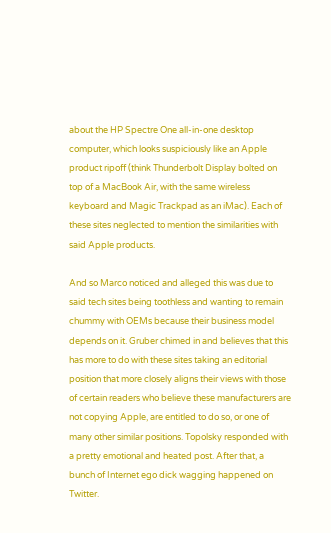about the HP Spectre One all-in-one desktop computer, which looks suspiciously like an Apple product ripoff (think Thunderbolt Display bolted on top of a MacBook Air, with the same wireless keyboard and Magic Trackpad as an iMac). Each of these sites neglected to mention the similarities with said Apple products.

And so Marco noticed and alleged this was due to said tech sites being toothless and wanting to remain chummy with OEMs because their business model depends on it. Gruber chimed in and believes that this has more to do with these sites taking an editorial position that more closely aligns their views with those of certain readers who believe these manufacturers are not copying Apple, are entitled to do so, or one of many other similar positions. Topolsky responded with a pretty emotional and heated post. After that, a bunch of Internet ego dick wagging happened on Twitter.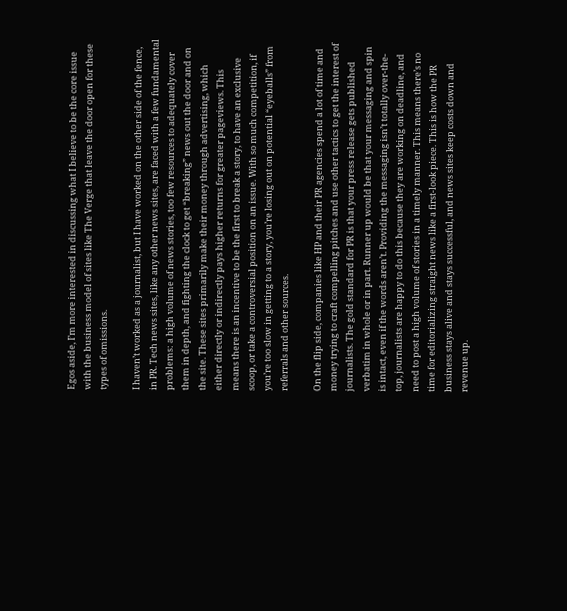Egos aside, I’m more interested in discussing what I believe to be the core issue with the business model of sites like The Verge that leave the door open for these types of omissions.

I haven’t worked as a journalist, but I have worked on the other side of the fence, in PR. Tech news sites, like any other news sites, are faced with a few fundamental problems: a high volume of news stories, too few resources to adequately cover them in depth, and fighting the clock to get “breaking” news out the door and on the site. These sites primarily make their money through advertising, which either directly or indirectly pays higher returns for greater pageviews. This means there is an incentive to be the first to break a story, to have an exclusive scoop, or take a controversial position on an issue. With so much competition, if you’re too slow in getting to a story, you’re losing out on potential “eyeballs” from referrals and other sources.

On the flip side, companies like HP and their PR agencies spend a lot of time and money trying to craft compelling pitches and use other tactics to get the interest of journalists. The gold standard for PR is that your press release gets published verbatim in whole or in part. Runner up would be that your messaging and spin is intact, even if the words aren’t. Providing the messaging isn’t totally over-the-top, journalists are happy to do this because they are working on deadline, and need to post a high volume of stories in a timely manner. This means there’s no time for editorializing straight news like a first-look piece. This is how the PR business stays alive and stays successful, and news sites keep costs down and revenue up.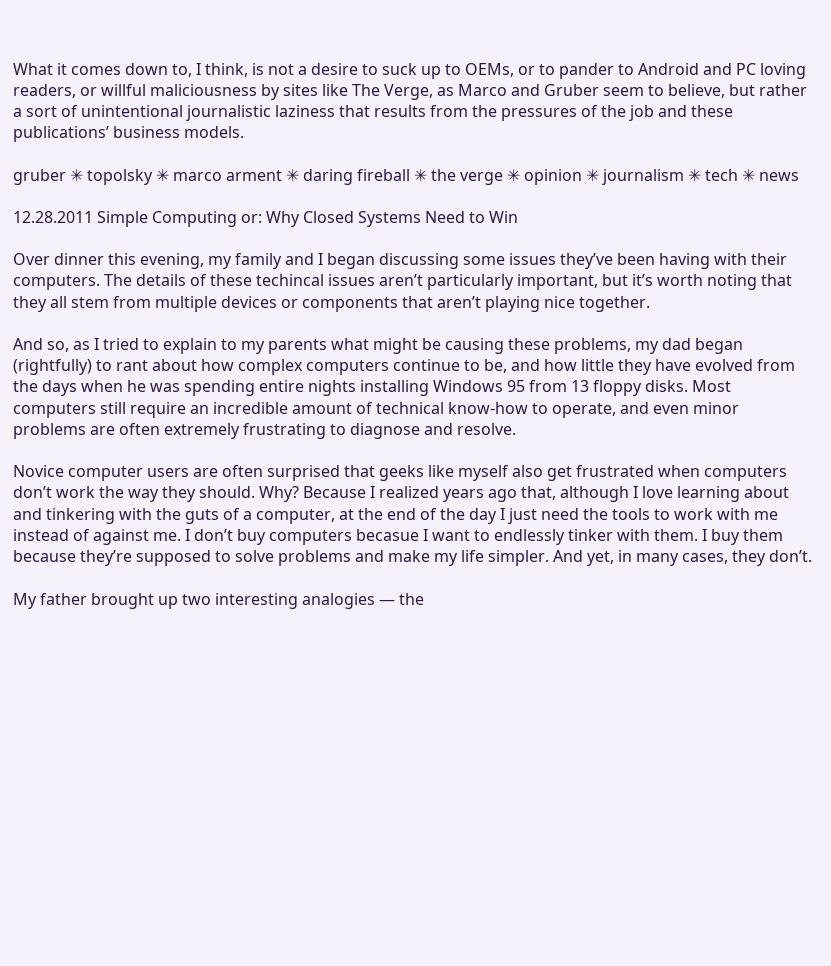What it comes down to, I think, is not a desire to suck up to OEMs, or to pander to Android and PC loving readers, or willful maliciousness by sites like The Verge, as Marco and Gruber seem to believe, but rather a sort of unintentional journalistic laziness that results from the pressures of the job and these publications’ business models.

gruber ✳ topolsky ✳ marco arment ✳ daring fireball ✳ the verge ✳ opinion ✳ journalism ✳ tech ✳ news

12.28.2011 Simple Computing or: Why Closed Systems Need to Win

Over dinner this evening, my family and I began discussing some issues they’ve been having with their computers. The details of these techincal issues aren’t particularly important, but it’s worth noting that they all stem from multiple devices or components that aren’t playing nice together.

And so, as I tried to explain to my parents what might be causing these problems, my dad began (rightfully) to rant about how complex computers continue to be, and how little they have evolved from the days when he was spending entire nights installing Windows 95 from 13 floppy disks. Most computers still require an incredible amount of technical know-how to operate, and even minor problems are often extremely frustrating to diagnose and resolve.

Novice computer users are often surprised that geeks like myself also get frustrated when computers don’t work the way they should. Why? Because I realized years ago that, although I love learning about and tinkering with the guts of a computer, at the end of the day I just need the tools to work with me instead of against me. I don’t buy computers becasue I want to endlessly tinker with them. I buy them because they’re supposed to solve problems and make my life simpler. And yet, in many cases, they don’t.

My father brought up two interesting analogies — the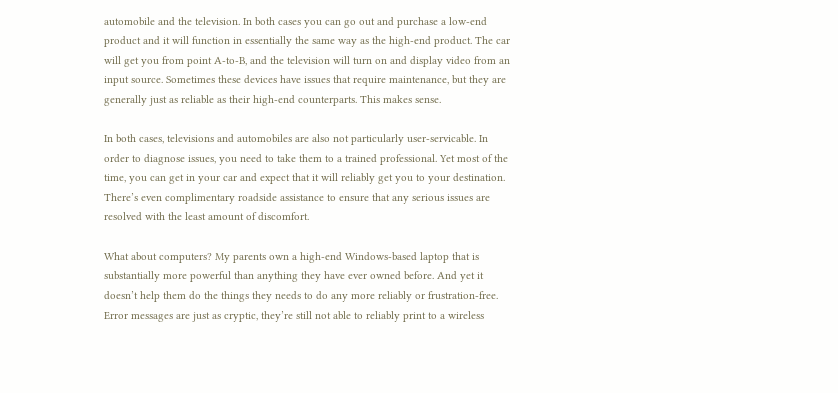automobile and the television. In both cases you can go out and purchase a low-end product and it will function in essentially the same way as the high-end product. The car will get you from point A-to-B, and the television will turn on and display video from an input source. Sometimes these devices have issues that require maintenance, but they are generally just as reliable as their high-end counterparts. This makes sense.

In both cases, televisions and automobiles are also not particularly user-servicable. In order to diagnose issues, you need to take them to a trained professional. Yet most of the time, you can get in your car and expect that it will reliably get you to your destination. There’s even complimentary roadside assistance to ensure that any serious issues are resolved with the least amount of discomfort.

What about computers? My parents own a high-end Windows-based laptop that is substantially more powerful than anything they have ever owned before. And yet it doesn’t help them do the things they needs to do any more reliably or frustration-free. Error messages are just as cryptic, they’re still not able to reliably print to a wireless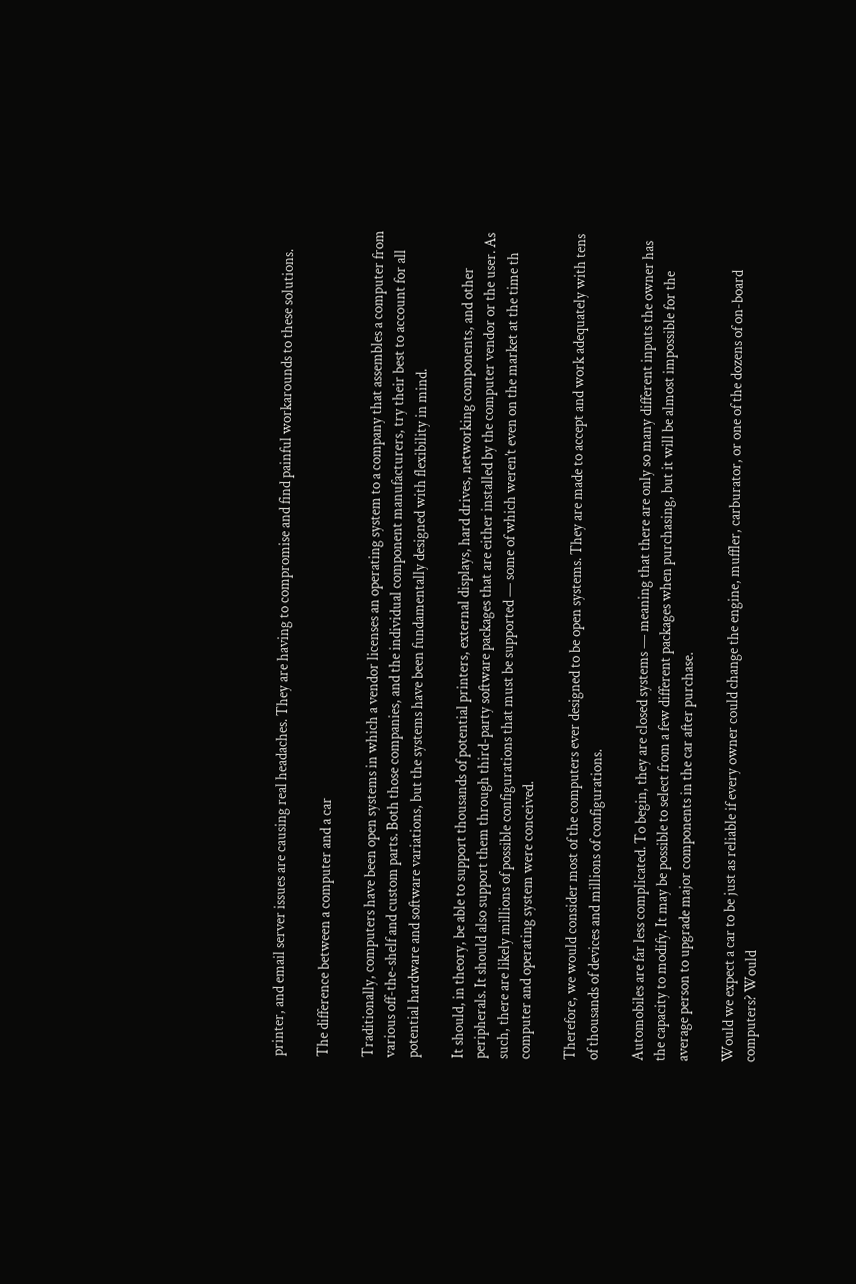printer, and email server issues are causing real headaches. They are having to compromise and find painful workarounds to these solutions.

The difference between a computer and a car

Traditionally, computers have been open systems in which a vendor licenses an operating system to a company that assembles a computer from various off-the-shelf and custom parts. Both those companies, and the individual component manufacturers, try their best to account for all potential hardware and software variations, but the systems have been fundamentally designed with flexibility in mind.

It should, in theory, be able to support thousands of potential printers, external displays, hard drives, networking components, and other peripherals. It should also support them through third-party software packages that are either installed by the computer vendor or the user. As such, there are likely millions of possible configurations that must be supported — some of which weren’t even on the market at the time th computer and operating system were conceived.

Therefore, we would consider most of the computers ever designed to be open systems. They are made to accept and work adequately with tens of thousands of devices and millions of configurations.

Automobiles are far less complicated. To begin, they are closed systems — meaning that there are only so many different inputs the owner has the capacity to modify. It may be possible to select from a few different packages when purchasing, but it will be almost impossible for the average person to upgrade major components in the car after purchase.

Would we expect a car to be just as reliable if every owner could change the engine, muffler, carburator, or one of the dozens of on-board computers? Would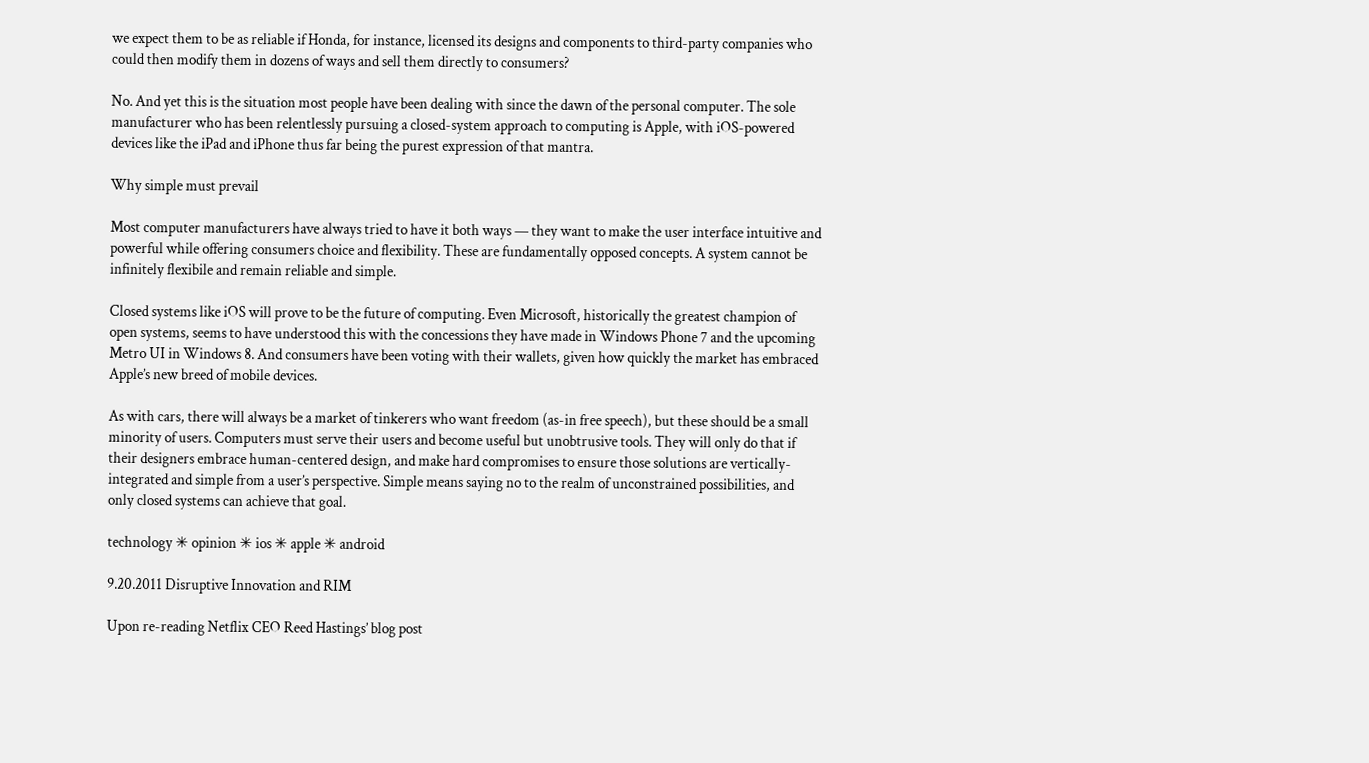we expect them to be as reliable if Honda, for instance, licensed its designs and components to third-party companies who could then modify them in dozens of ways and sell them directly to consumers?

No. And yet this is the situation most people have been dealing with since the dawn of the personal computer. The sole manufacturer who has been relentlessly pursuing a closed-system approach to computing is Apple, with iOS-powered devices like the iPad and iPhone thus far being the purest expression of that mantra.

Why simple must prevail

Most computer manufacturers have always tried to have it both ways — they want to make the user interface intuitive and powerful while offering consumers choice and flexibility. These are fundamentally opposed concepts. A system cannot be infinitely flexibile and remain reliable and simple.

Closed systems like iOS will prove to be the future of computing. Even Microsoft, historically the greatest champion of open systems, seems to have understood this with the concessions they have made in Windows Phone 7 and the upcoming Metro UI in Windows 8. And consumers have been voting with their wallets, given how quickly the market has embraced Apple’s new breed of mobile devices.

As with cars, there will always be a market of tinkerers who want freedom (as-in free speech), but these should be a small minority of users. Computers must serve their users and become useful but unobtrusive tools. They will only do that if their designers embrace human-centered design, and make hard compromises to ensure those solutions are vertically-integrated and simple from a user’s perspective. Simple means saying no to the realm of unconstrained possibilities, and only closed systems can achieve that goal.

technology ✳ opinion ✳ ios ✳ apple ✳ android

9.20.2011 Disruptive Innovation and RIM

Upon re-reading Netflix CEO Reed Hastings’ blog post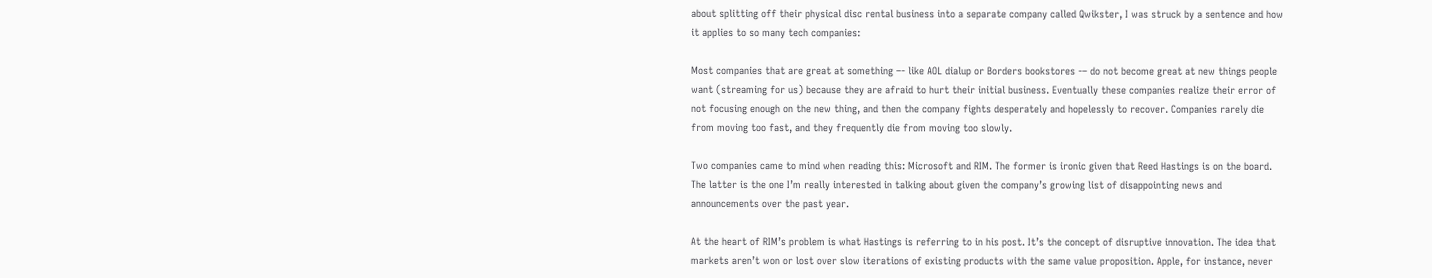about splitting off their physical disc rental business into a separate company called Qwikster, I was struck by a sentence and how it applies to so many tech companies:

Most companies that are great at something –- like AOL dialup or Borders bookstores -– do not become great at new things people want (streaming for us) because they are afraid to hurt their initial business. Eventually these companies realize their error of not focusing enough on the new thing, and then the company fights desperately and hopelessly to recover. Companies rarely die from moving too fast, and they frequently die from moving too slowly.

Two companies came to mind when reading this: Microsoft and RIM. The former is ironic given that Reed Hastings is on the board. The latter is the one I’m really interested in talking about given the company’s growing list of disappointing news and announcements over the past year.

At the heart of RIM’s problem is what Hastings is referring to in his post. It’s the concept of disruptive innovation. The idea that markets aren’t won or lost over slow iterations of existing products with the same value proposition. Apple, for instance, never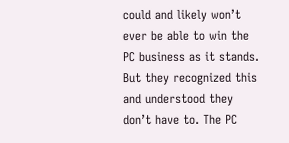could and likely won’t ever be able to win the PC business as it stands. But they recognized this and understood they don’t have to. The PC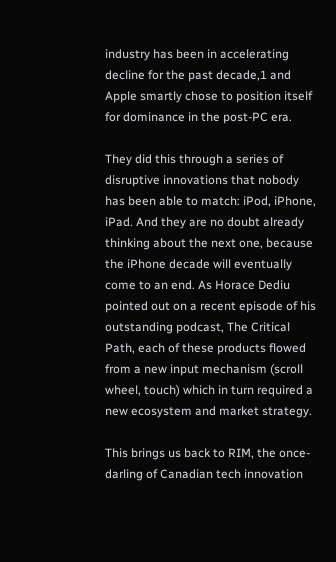industry has been in accelerating decline for the past decade,1 and Apple smartly chose to position itself for dominance in the post-PC era.

They did this through a series of disruptive innovations that nobody has been able to match: iPod, iPhone, iPad. And they are no doubt already thinking about the next one, because the iPhone decade will eventually come to an end. As Horace Dediu pointed out on a recent episode of his outstanding podcast, The Critical Path, each of these products flowed from a new input mechanism (scroll wheel, touch) which in turn required a new ecosystem and market strategy.

This brings us back to RIM, the once-darling of Canadian tech innovation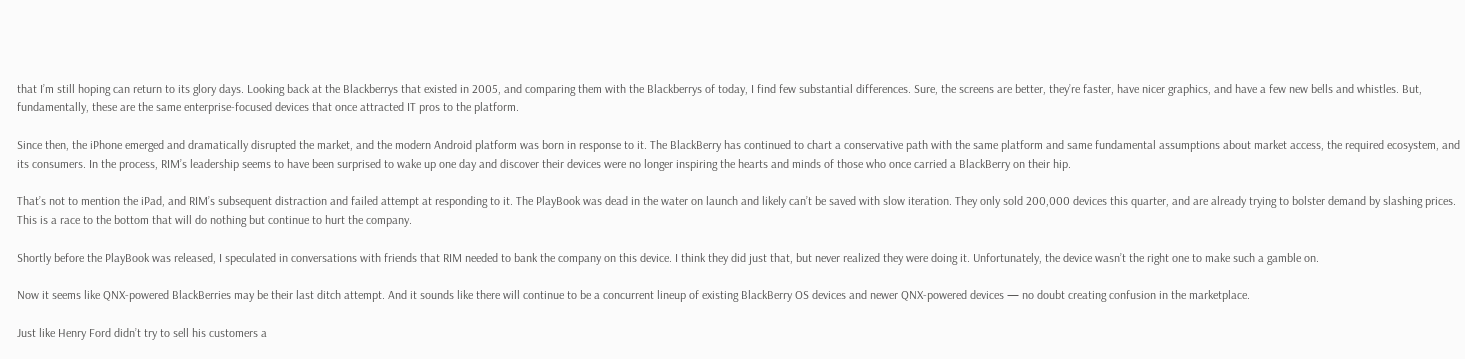that I’m still hoping can return to its glory days. Looking back at the Blackberrys that existed in 2005, and comparing them with the Blackberrys of today, I find few substantial differences. Sure, the screens are better, they’re faster, have nicer graphics, and have a few new bells and whistles. But, fundamentally, these are the same enterprise-focused devices that once attracted IT pros to the platform.

Since then, the iPhone emerged and dramatically disrupted the market, and the modern Android platform was born in response to it. The BlackBerry has continued to chart a conservative path with the same platform and same fundamental assumptions about market access, the required ecosystem, and its consumers. In the process, RIM’s leadership seems to have been surprised to wake up one day and discover their devices were no longer inspiring the hearts and minds of those who once carried a BlackBerry on their hip.

That’s not to mention the iPad, and RIM’s subsequent distraction and failed attempt at responding to it. The PlayBook was dead in the water on launch and likely can’t be saved with slow iteration. They only sold 200,000 devices this quarter, and are already trying to bolster demand by slashing prices. This is a race to the bottom that will do nothing but continue to hurt the company.

Shortly before the PlayBook was released, I speculated in conversations with friends that RIM needed to bank the company on this device. I think they did just that, but never realized they were doing it. Unfortunately, the device wasn’t the right one to make such a gamble on.

Now it seems like QNX-powered BlackBerries may be their last ditch attempt. And it sounds like there will continue to be a concurrent lineup of existing BlackBerry OS devices and newer QNX-powered devices — no doubt creating confusion in the marketplace.

Just like Henry Ford didn’t try to sell his customers a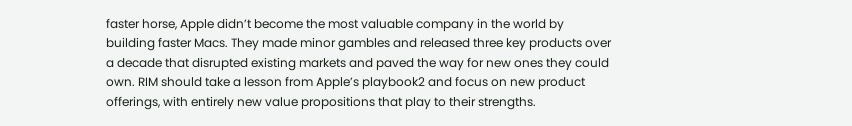faster horse, Apple didn’t become the most valuable company in the world by building faster Macs. They made minor gambles and released three key products over a decade that disrupted existing markets and paved the way for new ones they could own. RIM should take a lesson from Apple’s playbook2 and focus on new product offerings, with entirely new value propositions that play to their strengths.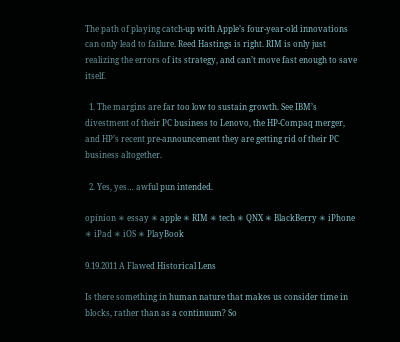The path of playing catch-up with Apple’s four-year-old innovations can only lead to failure. Reed Hastings is right. RIM is only just realizing the errors of its strategy, and can’t move fast enough to save itself.

  1. The margins are far too low to sustain growth. See IBM’s divestment of their PC business to Lenovo, the HP-Compaq merger, and HP’s recent pre-announcement they are getting rid of their PC business altogether.

  2. Yes, yes… awful pun intended.

opinion ✳ essay ✳ apple ✳ RIM ✳ tech ✳ QNX ✳ BlackBerry ✳ iPhone ✳ iPad ✳ iOS ✳ PlayBook

9.19.2011 A Flawed Historical Lens

Is there something in human nature that makes us consider time in blocks, rather than as a continuum? So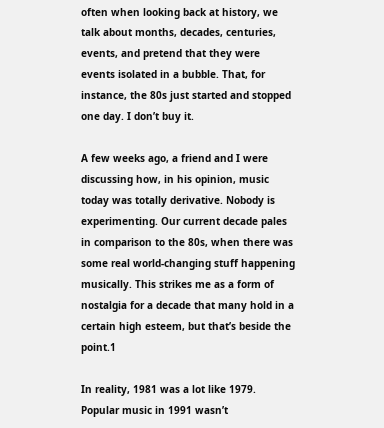often when looking back at history, we talk about months, decades, centuries, events, and pretend that they were events isolated in a bubble. That, for instance, the 80s just started and stopped one day. I don’t buy it.

A few weeks ago, a friend and I were discussing how, in his opinion, music today was totally derivative. Nobody is experimenting. Our current decade pales in comparison to the 80s, when there was some real world-changing stuff happening musically. This strikes me as a form of nostalgia for a decade that many hold in a certain high esteem, but that’s beside the point.1

In reality, 1981 was a lot like 1979. Popular music in 1991 wasn’t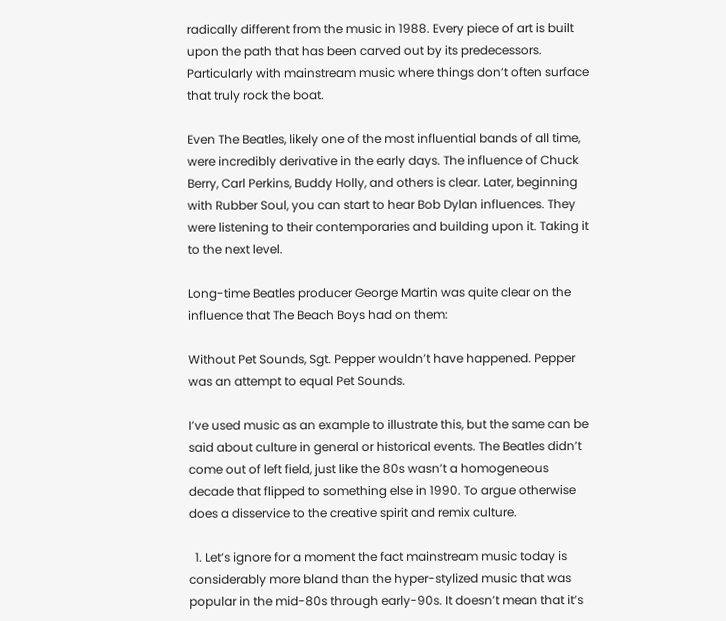radically different from the music in 1988. Every piece of art is built upon the path that has been carved out by its predecessors. Particularly with mainstream music where things don’t often surface that truly rock the boat.

Even The Beatles, likely one of the most influential bands of all time, were incredibly derivative in the early days. The influence of Chuck Berry, Carl Perkins, Buddy Holly, and others is clear. Later, beginning with Rubber Soul, you can start to hear Bob Dylan influences. They were listening to their contemporaries and building upon it. Taking it to the next level.

Long-time Beatles producer George Martin was quite clear on the influence that The Beach Boys had on them:

Without Pet Sounds, Sgt. Pepper wouldn’t have happened. Pepper was an attempt to equal Pet Sounds.

I’ve used music as an example to illustrate this, but the same can be said about culture in general or historical events. The Beatles didn’t come out of left field, just like the 80s wasn’t a homogeneous decade that flipped to something else in 1990. To argue otherwise does a disservice to the creative spirit and remix culture.

  1. Let’s ignore for a moment the fact mainstream music today is considerably more bland than the hyper-stylized music that was popular in the mid-80s through early-90s. It doesn’t mean that it’s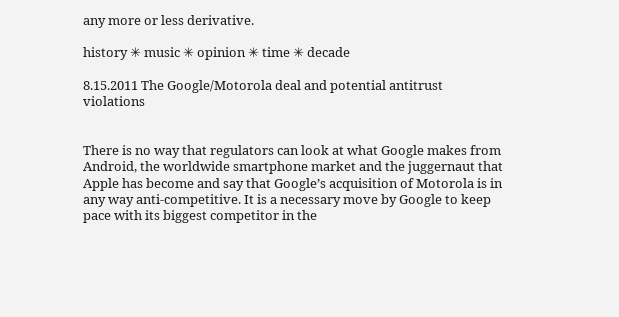any more or less derivative.

history ✳ music ✳ opinion ✳ time ✳ decade

8.15.2011 The Google/Motorola deal and potential antitrust violations


There is no way that regulators can look at what Google makes from Android, the worldwide smartphone market and the juggernaut that Apple has become and say that Google’s acquisition of Motorola is in any way anti-competitive. It is a necessary move by Google to keep pace with its biggest competitor in the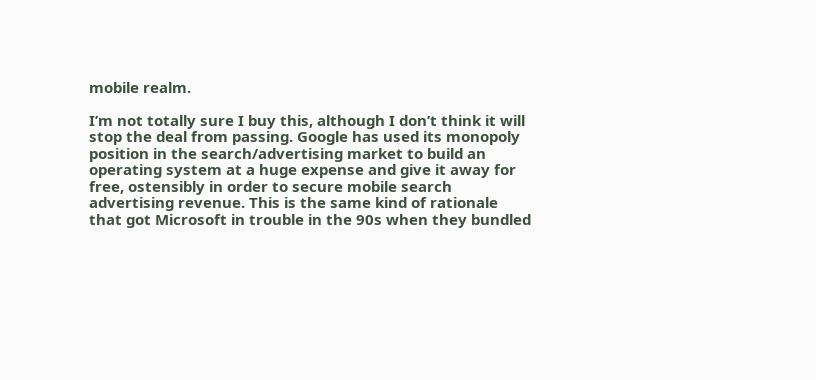mobile realm.

I’m not totally sure I buy this, although I don’t think it will stop the deal from passing. Google has used its monopoly position in the search/advertising market to build an operating system at a huge expense and give it away for free, ostensibly in order to secure mobile search advertising revenue. This is the same kind of rationale that got Microsoft in trouble in the 90s when they bundled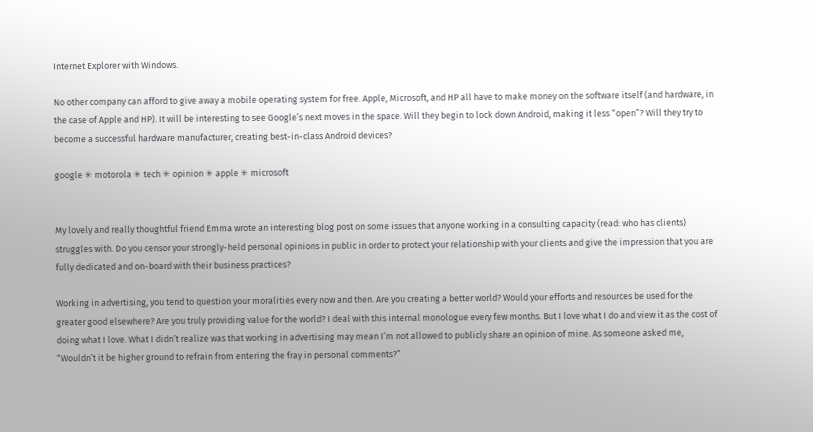Internet Explorer with Windows.

No other company can afford to give away a mobile operating system for free. Apple, Microsoft, and HP all have to make money on the software itself (and hardware, in the case of Apple and HP). It will be interesting to see Google’s next moves in the space. Will they begin to lock down Android, making it less “open”? Will they try to become a successful hardware manufacturer, creating best-in-class Android devices?

google ✳ motorola ✳ tech ✳ opinion ✳ apple ✳ microsoft


My lovely and really thoughtful friend Emma wrote an interesting blog post on some issues that anyone working in a consulting capacity (read: who has clients) struggles with. Do you censor your strongly-held personal opinions in public in order to protect your relationship with your clients and give the impression that you are fully dedicated and on-board with their business practices?

Working in advertising, you tend to question your moralities every now and then. Are you creating a better world? Would your efforts and resources be used for the greater good elsewhere? Are you truly providing value for the world? I deal with this internal monologue every few months. But I love what I do and view it as the cost of doing what I love. What I didn’t realize was that working in advertising may mean I’m not allowed to publicly share an opinion of mine. As someone asked me, “Wouldn’t it be higher ground to refrain from entering the fray in personal comments?”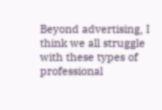Beyond advertising, I think we all struggle with these types of professional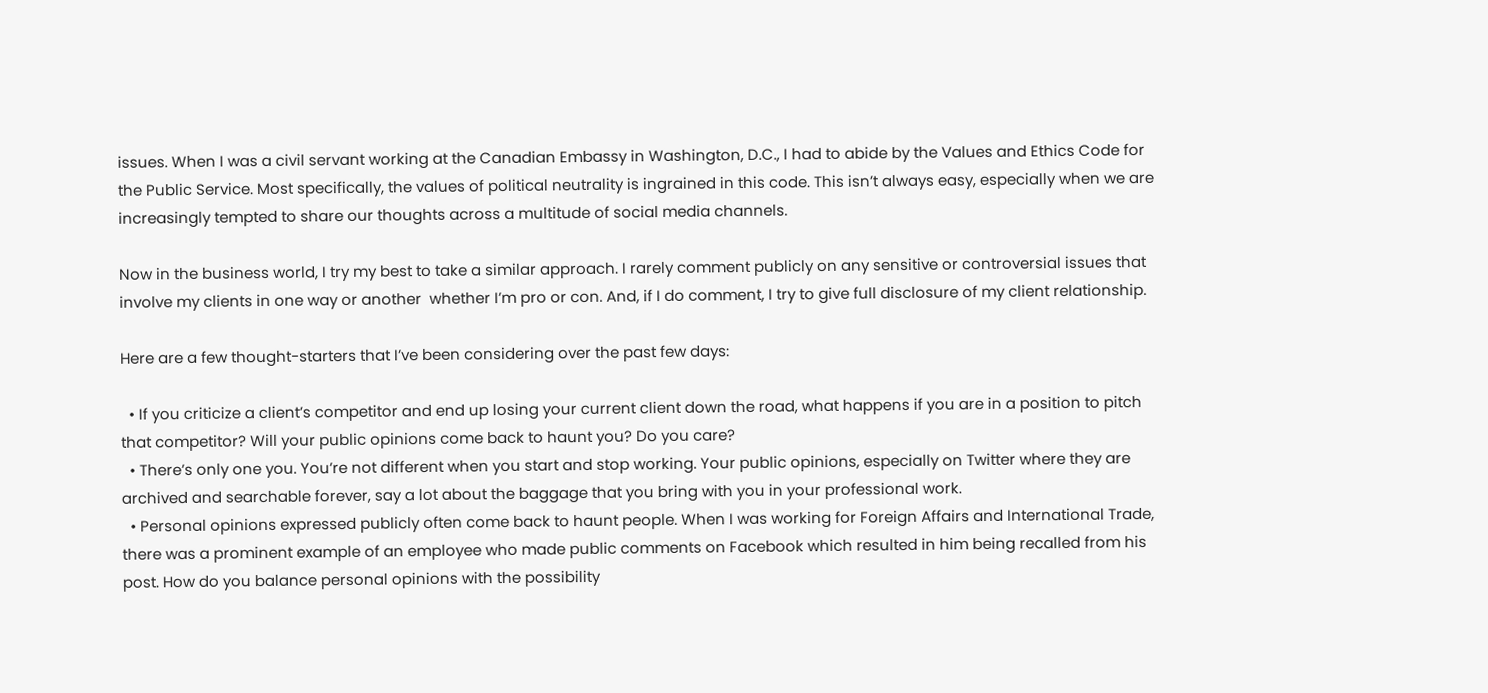issues. When I was a civil servant working at the Canadian Embassy in Washington, D.C., I had to abide by the Values and Ethics Code for the Public Service. Most specifically, the values of political neutrality is ingrained in this code. This isn’t always easy, especially when we are increasingly tempted to share our thoughts across a multitude of social media channels.

Now in the business world, I try my best to take a similar approach. I rarely comment publicly on any sensitive or controversial issues that involve my clients in one way or another  whether I’m pro or con. And, if I do comment, I try to give full disclosure of my client relationship.

Here are a few thought-starters that I’ve been considering over the past few days:

  • If you criticize a client’s competitor and end up losing your current client down the road, what happens if you are in a position to pitch that competitor? Will your public opinions come back to haunt you? Do you care?
  • There’s only one you. You’re not different when you start and stop working. Your public opinions, especially on Twitter where they are archived and searchable forever, say a lot about the baggage that you bring with you in your professional work.
  • Personal opinions expressed publicly often come back to haunt people. When I was working for Foreign Affairs and International Trade, there was a prominent example of an employee who made public comments on Facebook which resulted in him being recalled from his post. How do you balance personal opinions with the possibility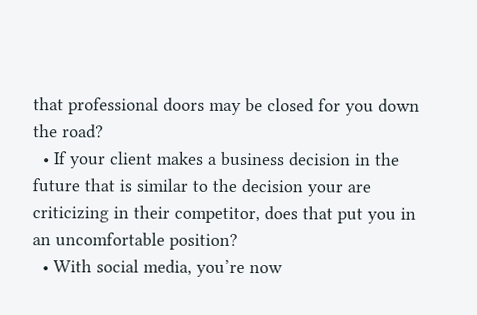that professional doors may be closed for you down the road?
  • If your client makes a business decision in the future that is similar to the decision your are criticizing in their competitor, does that put you in an uncomfortable position?
  • With social media, you’re now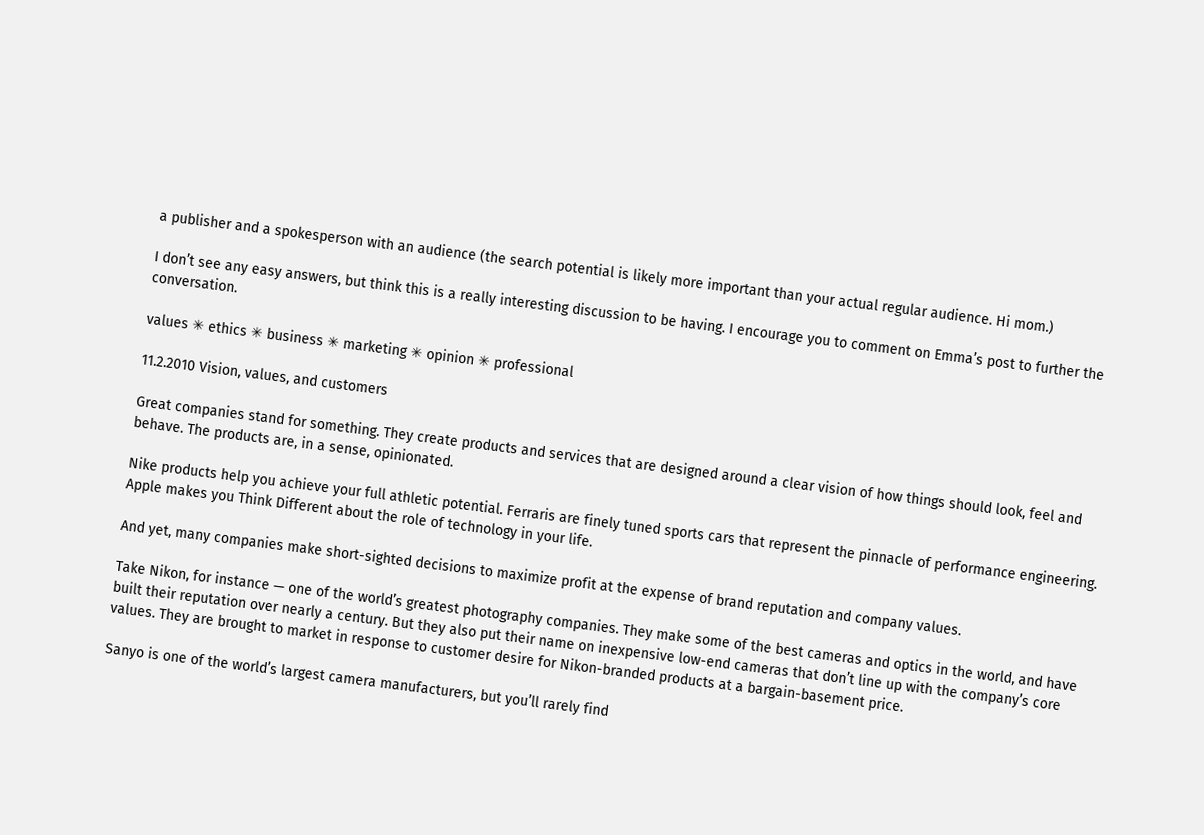a publisher and a spokesperson with an audience (the search potential is likely more important than your actual regular audience. Hi mom.)

I don’t see any easy answers, but think this is a really interesting discussion to be having. I encourage you to comment on Emma’s post to further the conversation.

values ✳ ethics ✳ business ✳ marketing ✳ opinion ✳ professional

11.2.2010 Vision, values, and customers

Great companies stand for something. They create products and services that are designed around a clear vision of how things should look, feel and behave. The products are, in a sense, opinionated.

Nike products help you achieve your full athletic potential. Ferraris are finely tuned sports cars that represent the pinnacle of performance engineering. Apple makes you Think Different about the role of technology in your life.

And yet, many companies make short-sighted decisions to maximize profit at the expense of brand reputation and company values.

Take Nikon, for instance — one of the world’s greatest photography companies. They make some of the best cameras and optics in the world, and have built their reputation over nearly a century. But they also put their name on inexpensive low-end cameras that don’t line up with the company’s core values. They are brought to market in response to customer desire for Nikon-branded products at a bargain-basement price.

Sanyo is one of the world’s largest camera manufacturers, but you’ll rarely find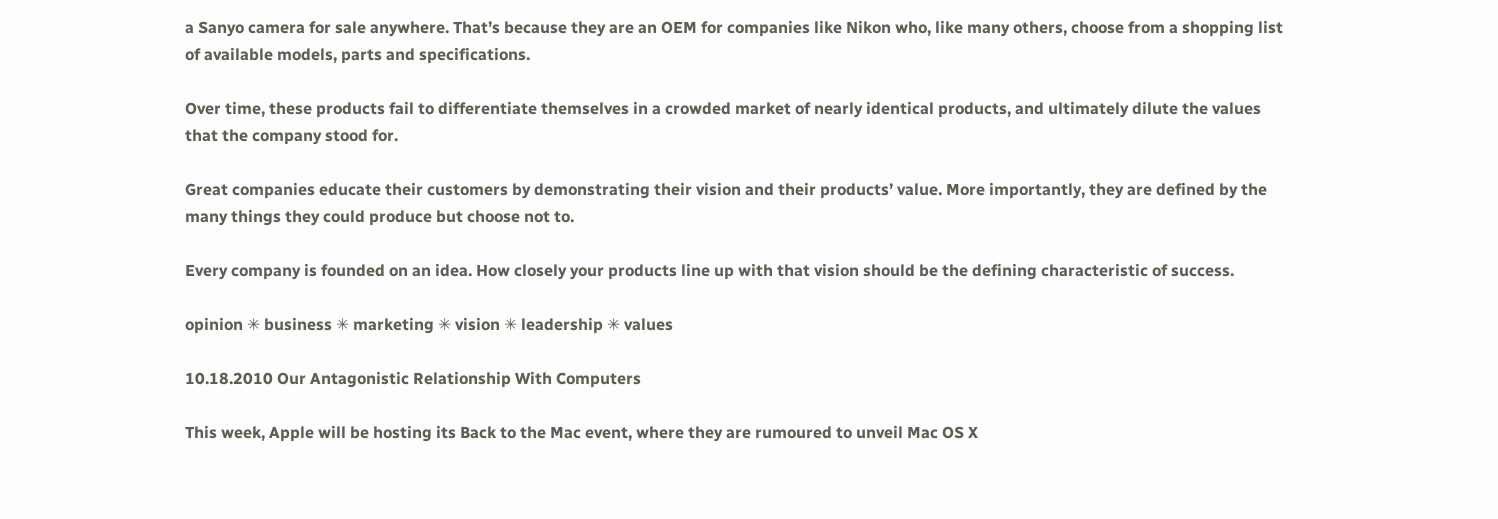a Sanyo camera for sale anywhere. That’s because they are an OEM for companies like Nikon who, like many others, choose from a shopping list of available models, parts and specifications.

Over time, these products fail to differentiate themselves in a crowded market of nearly identical products, and ultimately dilute the values that the company stood for.

Great companies educate their customers by demonstrating their vision and their products’ value. More importantly, they are defined by the many things they could produce but choose not to.

Every company is founded on an idea. How closely your products line up with that vision should be the defining characteristic of success.

opinion ✳ business ✳ marketing ✳ vision ✳ leadership ✳ values

10.18.2010 Our Antagonistic Relationship With Computers

This week, Apple will be hosting its Back to the Mac event, where they are rumoured to unveil Mac OS X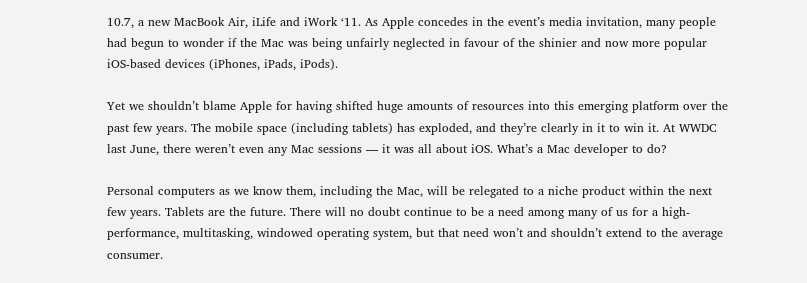10.7, a new MacBook Air, iLife and iWork ‘11. As Apple concedes in the event’s media invitation, many people had begun to wonder if the Mac was being unfairly neglected in favour of the shinier and now more popular iOS-based devices (iPhones, iPads, iPods).

Yet we shouldn’t blame Apple for having shifted huge amounts of resources into this emerging platform over the past few years. The mobile space (including tablets) has exploded, and they’re clearly in it to win it. At WWDC last June, there weren’t even any Mac sessions — it was all about iOS. What’s a Mac developer to do?

Personal computers as we know them, including the Mac, will be relegated to a niche product within the next few years. Tablets are the future. There will no doubt continue to be a need among many of us for a high-performance, multitasking, windowed operating system, but that need won’t and shouldn’t extend to the average consumer.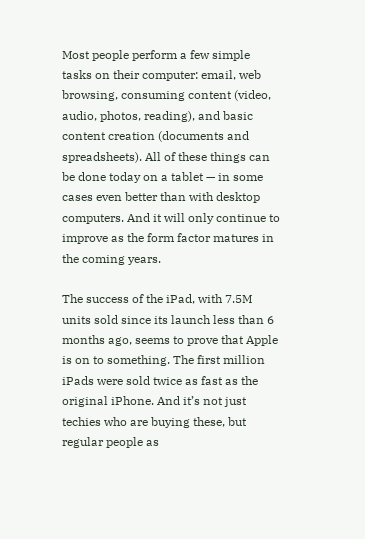Most people perform a few simple tasks on their computer: email, web browsing, consuming content (video, audio, photos, reading), and basic content creation (documents and spreadsheets). All of these things can be done today on a tablet — in some cases even better than with desktop computers. And it will only continue to improve as the form factor matures in the coming years.

The success of the iPad, with 7.5M units sold since its launch less than 6 months ago, seems to prove that Apple is on to something. The first million iPads were sold twice as fast as the original iPhone. And it’s not just techies who are buying these, but regular people as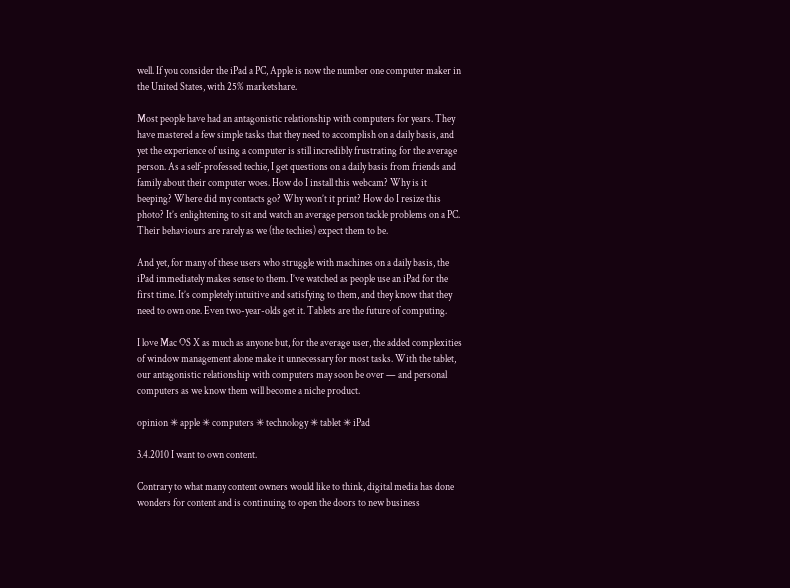well. If you consider the iPad a PC, Apple is now the number one computer maker in the United States, with 25% marketshare.

Most people have had an antagonistic relationship with computers for years. They have mastered a few simple tasks that they need to accomplish on a daily basis, and yet the experience of using a computer is still incredibly frustrating for the average person. As a self-professed techie, I get questions on a daily basis from friends and family about their computer woes. How do I install this webcam? Why is it beeping? Where did my contacts go? Why won’t it print? How do I resize this photo? It’s enlightening to sit and watch an average person tackle problems on a PC. Their behaviours are rarely as we (the techies) expect them to be.

And yet, for many of these users who struggle with machines on a daily basis, the iPad immediately makes sense to them. I’ve watched as people use an iPad for the first time. It’s completely intuitive and satisfying to them, and they know that they need to own one. Even two-year-olds get it. Tablets are the future of computing.

I love Mac OS X as much as anyone but, for the average user, the added complexities of window management alone make it unnecessary for most tasks. With the tablet, our antagonistic relationship with computers may soon be over — and personal computers as we know them will become a niche product.

opinion ✳ apple ✳ computers ✳ technology ✳ tablet ✳ iPad

3.4.2010 I want to own content.

Contrary to what many content owners would like to think, digital media has done wonders for content and is continuing to open the doors to new business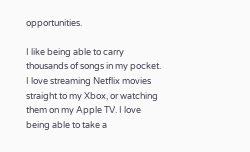opportunities.

I like being able to carry thousands of songs in my pocket. I love streaming Netflix movies straight to my Xbox, or watching them on my Apple TV. I love being able to take a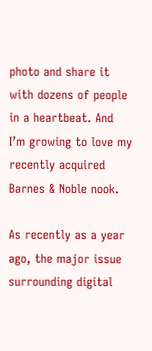photo and share it with dozens of people in a heartbeat. And I’m growing to love my recently acquired Barnes & Noble nook.

As recently as a year ago, the major issue surrounding digital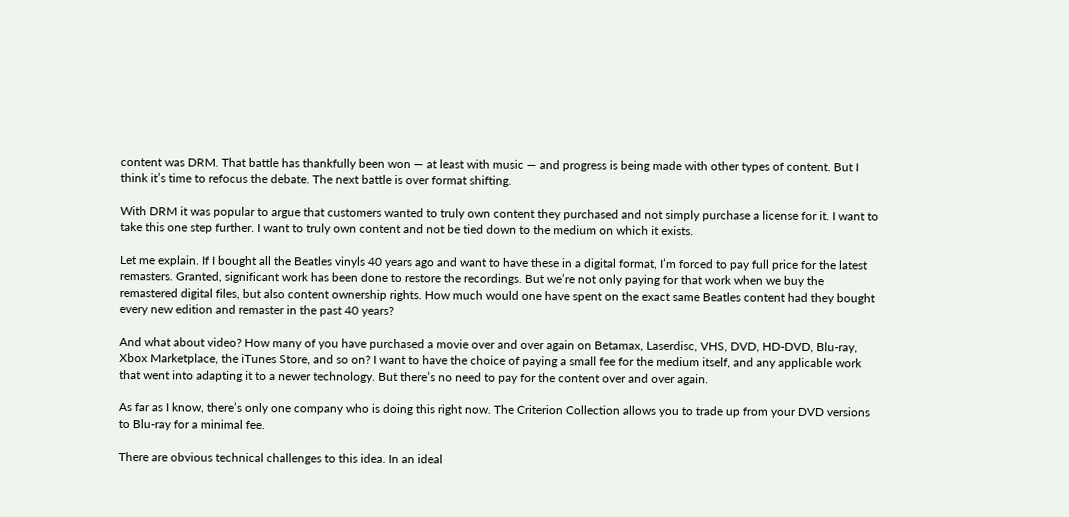content was DRM. That battle has thankfully been won — at least with music — and progress is being made with other types of content. But I think it’s time to refocus the debate. The next battle is over format shifting.

With DRM it was popular to argue that customers wanted to truly own content they purchased and not simply purchase a license for it. I want to take this one step further. I want to truly own content and not be tied down to the medium on which it exists.

Let me explain. If I bought all the Beatles vinyls 40 years ago and want to have these in a digital format, I’m forced to pay full price for the latest remasters. Granted, significant work has been done to restore the recordings. But we’re not only paying for that work when we buy the remastered digital files, but also content ownership rights. How much would one have spent on the exact same Beatles content had they bought every new edition and remaster in the past 40 years?

And what about video? How many of you have purchased a movie over and over again on Betamax, Laserdisc, VHS, DVD, HD-DVD, Blu-ray, Xbox Marketplace, the iTunes Store, and so on? I want to have the choice of paying a small fee for the medium itself, and any applicable work that went into adapting it to a newer technology. But there’s no need to pay for the content over and over again.

As far as I know, there’s only one company who is doing this right now. The Criterion Collection allows you to trade up from your DVD versions to Blu-ray for a minimal fee.

There are obvious technical challenges to this idea. In an ideal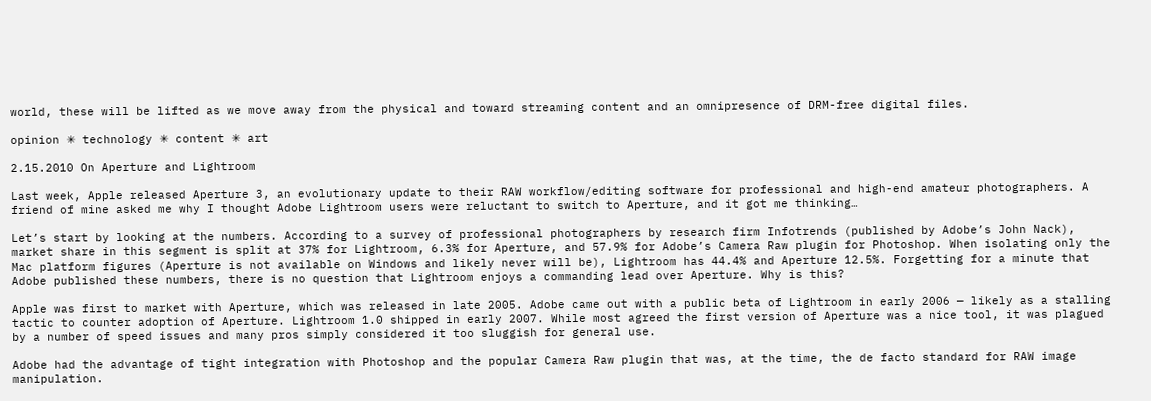world, these will be lifted as we move away from the physical and toward streaming content and an omnipresence of DRM-free digital files.

opinion ✳ technology ✳ content ✳ art

2.15.2010 On Aperture and Lightroom

Last week, Apple released Aperture 3, an evolutionary update to their RAW workflow/editing software for professional and high-end amateur photographers. A friend of mine asked me why I thought Adobe Lightroom users were reluctant to switch to Aperture, and it got me thinking…

Let’s start by looking at the numbers. According to a survey of professional photographers by research firm Infotrends (published by Adobe’s John Nack), market share in this segment is split at 37% for Lightroom, 6.3% for Aperture, and 57.9% for Adobe’s Camera Raw plugin for Photoshop. When isolating only the Mac platform figures (Aperture is not available on Windows and likely never will be), Lightroom has 44.4% and Aperture 12.5%. Forgetting for a minute that Adobe published these numbers, there is no question that Lightroom enjoys a commanding lead over Aperture. Why is this?

Apple was first to market with Aperture, which was released in late 2005. Adobe came out with a public beta of Lightroom in early 2006 — likely as a stalling tactic to counter adoption of Aperture. Lightroom 1.0 shipped in early 2007. While most agreed the first version of Aperture was a nice tool, it was plagued by a number of speed issues and many pros simply considered it too sluggish for general use.

Adobe had the advantage of tight integration with Photoshop and the popular Camera Raw plugin that was, at the time, the de facto standard for RAW image manipulation.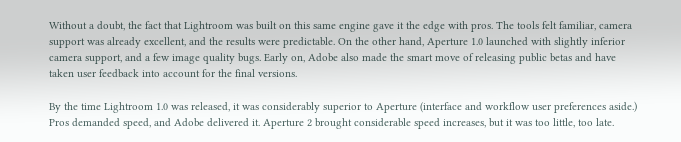Without a doubt, the fact that Lightroom was built on this same engine gave it the edge with pros. The tools felt familiar, camera support was already excellent, and the results were predictable. On the other hand, Aperture 1.0 launched with slightly inferior camera support, and a few image quality bugs. Early on, Adobe also made the smart move of releasing public betas and have taken user feedback into account for the final versions.

By the time Lightroom 1.0 was released, it was considerably superior to Aperture (interface and workflow user preferences aside.) Pros demanded speed, and Adobe delivered it. Aperture 2 brought considerable speed increases, but it was too little, too late.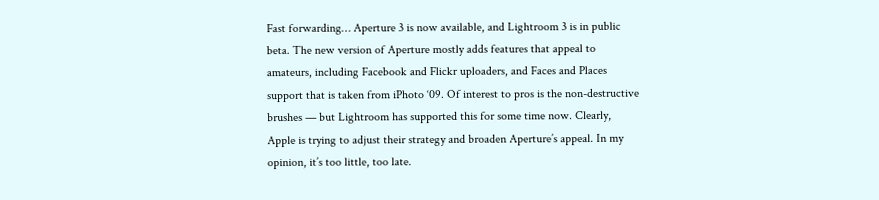Fast forwarding… Aperture 3 is now available, and Lightroom 3 is in public beta. The new version of Aperture mostly adds features that appeal to amateurs, including Facebook and Flickr uploaders, and Faces and Places support that is taken from iPhoto ‘09. Of interest to pros is the non-destructive brushes — but Lightroom has supported this for some time now. Clearly, Apple is trying to adjust their strategy and broaden Aperture’s appeal. In my opinion, it’s too little, too late.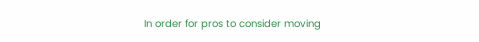In order for pros to consider moving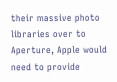their massive photo libraries over to Aperture, Apple would need to provide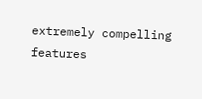extremely compelling features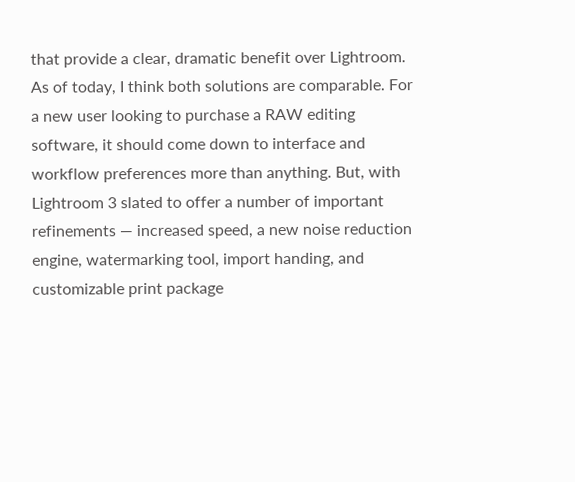that provide a clear, dramatic benefit over Lightroom. As of today, I think both solutions are comparable. For a new user looking to purchase a RAW editing software, it should come down to interface and workflow preferences more than anything. But, with Lightroom 3 slated to offer a number of important refinements — increased speed, a new noise reduction engine, watermarking tool, import handing, and customizable print package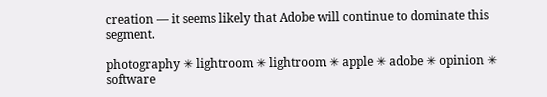creation — it seems likely that Adobe will continue to dominate this segment.

photography ✳ lightroom ✳ lightroom ✳ apple ✳ adobe ✳ opinion ✳ software